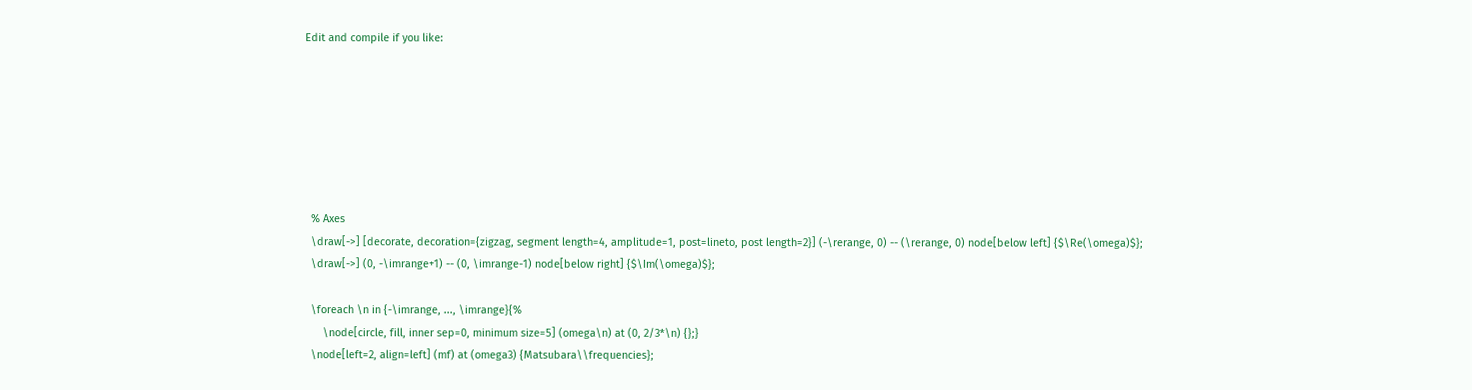Edit and compile if you like:







  % Axes
  \draw[->] [decorate, decoration={zigzag, segment length=4, amplitude=1, post=lineto, post length=2}] (-\rerange, 0) -- (\rerange, 0) node[below left] {$\Re(\omega)$};
  \draw[->] (0, -\imrange+1) -- (0, \imrange-1) node[below right] {$\Im(\omega)$};

  \foreach \n in {-\imrange, ..., \imrange}{%
      \node[circle, fill, inner sep=0, minimum size=5] (omega\n) at (0, 2/3*\n) {};}
  \node[left=2, align=left] (mf) at (omega3) {Matsubara\\frequencies};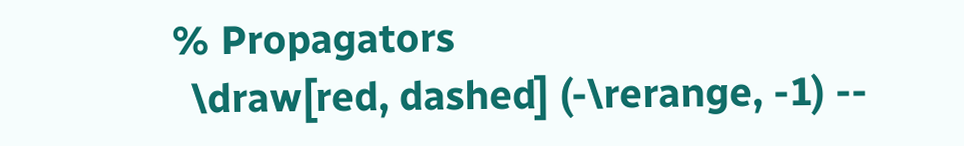% Propagators
  \draw[red, dashed] (-\rerange, -1) --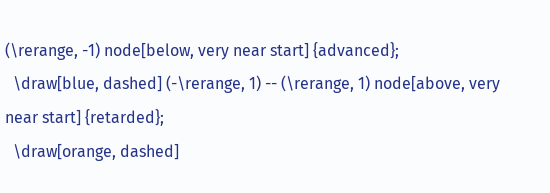(\rerange, -1) node[below, very near start] {advanced};
  \draw[blue, dashed] (-\rerange, 1) -- (\rerange, 1) node[above, very near start] {retarded};
  \draw[orange, dashed]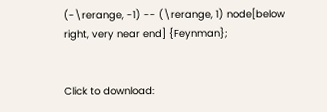(-\rerange, -1) -- (\rerange, 1) node[below right, very near end] {Feynman};


Click to download: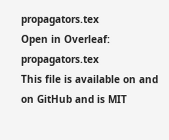propagators.tex
Open in Overleaf: propagators.tex
This file is available on and on GitHub and is MIT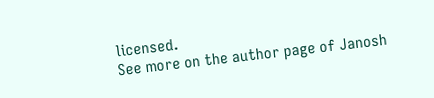licensed.
See more on the author page of Janosh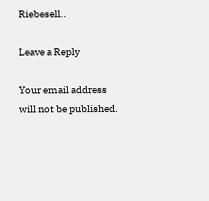Riebesell..

Leave a Reply

Your email address will not be published.